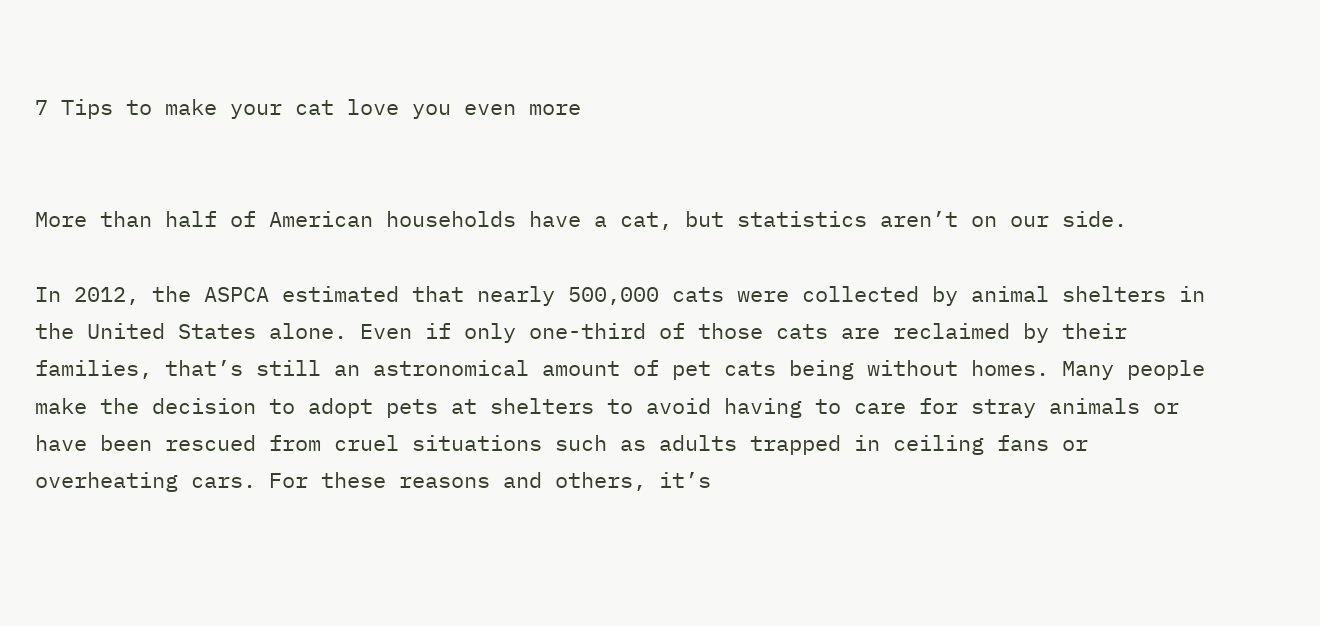7 Tips to make your cat love you even more


More than half of American households have a cat, but statistics aren’t on our side.

In 2012, the ASPCA estimated that nearly 500,000 cats were collected by animal shelters in the United States alone. Even if only one-third of those cats are reclaimed by their families, that’s still an astronomical amount of pet cats being without homes. Many people make the decision to adopt pets at shelters to avoid having to care for stray animals or have been rescued from cruel situations such as adults trapped in ceiling fans or overheating cars. For these reasons and others, it’s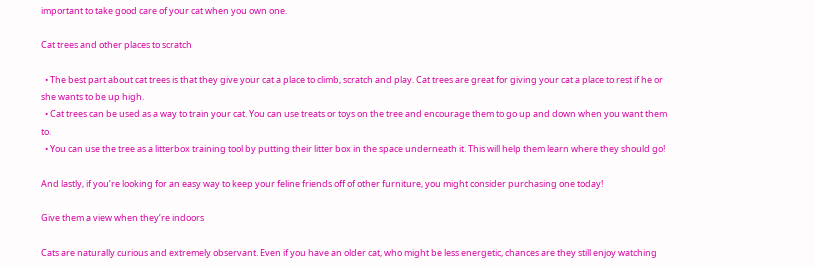important to take good care of your cat when you own one.

Cat trees and other places to scratch

  • The best part about cat trees is that they give your cat a place to climb, scratch and play. Cat trees are great for giving your cat a place to rest if he or she wants to be up high.
  • Cat trees can be used as a way to train your cat. You can use treats or toys on the tree and encourage them to go up and down when you want them to.
  • You can use the tree as a litterbox training tool by putting their litter box in the space underneath it. This will help them learn where they should go!

And lastly, if you’re looking for an easy way to keep your feline friends off of other furniture, you might consider purchasing one today!

Give them a view when they’re indoors

Cats are naturally curious and extremely observant. Even if you have an older cat, who might be less energetic, chances are they still enjoy watching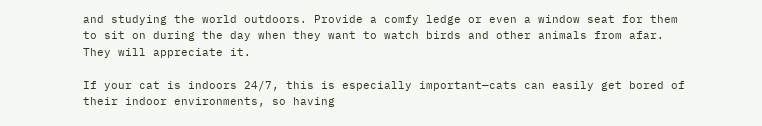and studying the world outdoors. Provide a comfy ledge or even a window seat for them to sit on during the day when they want to watch birds and other animals from afar. They will appreciate it.

If your cat is indoors 24/7, this is especially important—cats can easily get bored of their indoor environments, so having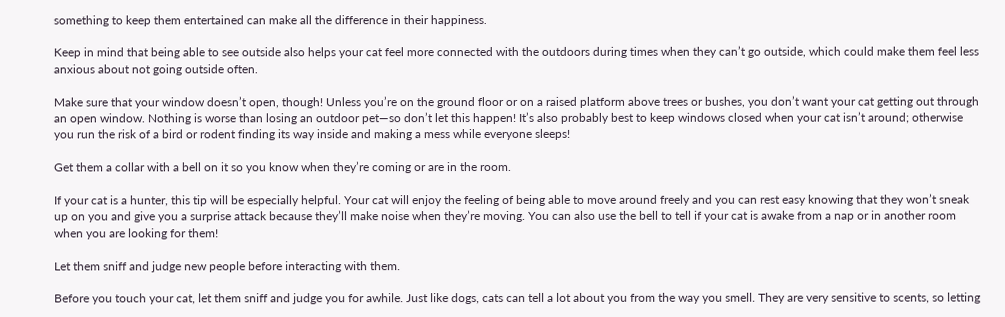something to keep them entertained can make all the difference in their happiness.

Keep in mind that being able to see outside also helps your cat feel more connected with the outdoors during times when they can’t go outside, which could make them feel less anxious about not going outside often.

Make sure that your window doesn’t open, though! Unless you’re on the ground floor or on a raised platform above trees or bushes, you don’t want your cat getting out through an open window. Nothing is worse than losing an outdoor pet—so don’t let this happen! It’s also probably best to keep windows closed when your cat isn’t around; otherwise you run the risk of a bird or rodent finding its way inside and making a mess while everyone sleeps!

Get them a collar with a bell on it so you know when they’re coming or are in the room.

If your cat is a hunter, this tip will be especially helpful. Your cat will enjoy the feeling of being able to move around freely and you can rest easy knowing that they won’t sneak up on you and give you a surprise attack because they’ll make noise when they’re moving. You can also use the bell to tell if your cat is awake from a nap or in another room when you are looking for them!

Let them sniff and judge new people before interacting with them.

Before you touch your cat, let them sniff and judge you for awhile. Just like dogs, cats can tell a lot about you from the way you smell. They are very sensitive to scents, so letting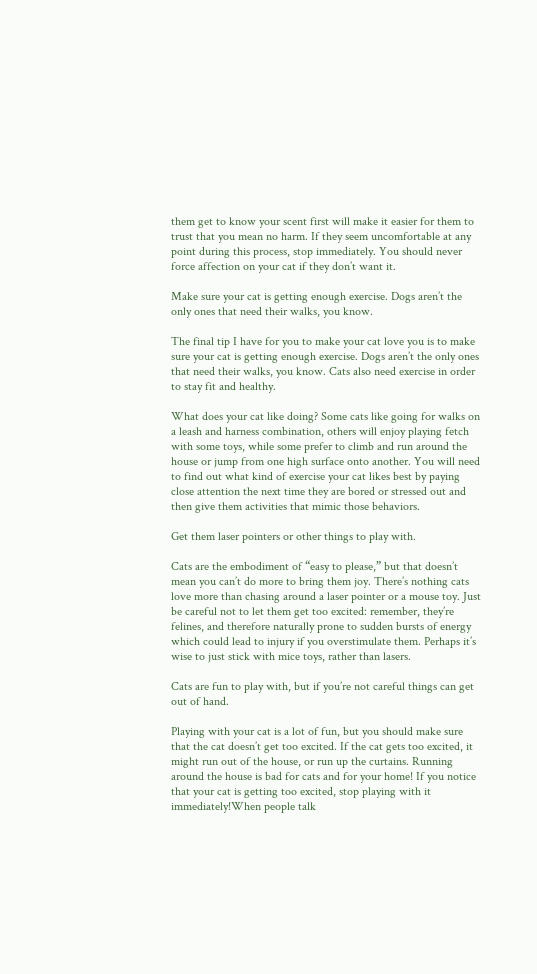them get to know your scent first will make it easier for them to trust that you mean no harm. If they seem uncomfortable at any point during this process, stop immediately. You should never force affection on your cat if they don’t want it.

Make sure your cat is getting enough exercise. Dogs aren’t the only ones that need their walks, you know.

The final tip I have for you to make your cat love you is to make sure your cat is getting enough exercise. Dogs aren’t the only ones that need their walks, you know. Cats also need exercise in order to stay fit and healthy.

What does your cat like doing? Some cats like going for walks on a leash and harness combination, others will enjoy playing fetch with some toys, while some prefer to climb and run around the house or jump from one high surface onto another. You will need to find out what kind of exercise your cat likes best by paying close attention the next time they are bored or stressed out and then give them activities that mimic those behaviors.

Get them laser pointers or other things to play with.

Cats are the embodiment of “easy to please,” but that doesn’t mean you can’t do more to bring them joy. There’s nothing cats love more than chasing around a laser pointer or a mouse toy. Just be careful not to let them get too excited: remember, they’re felines, and therefore naturally prone to sudden bursts of energy which could lead to injury if you overstimulate them. Perhaps it’s wise to just stick with mice toys, rather than lasers.

Cats are fun to play with, but if you’re not careful things can get out of hand.

Playing with your cat is a lot of fun, but you should make sure that the cat doesn’t get too excited. If the cat gets too excited, it might run out of the house, or run up the curtains. Running around the house is bad for cats and for your home! If you notice that your cat is getting too excited, stop playing with it immediately!When people talk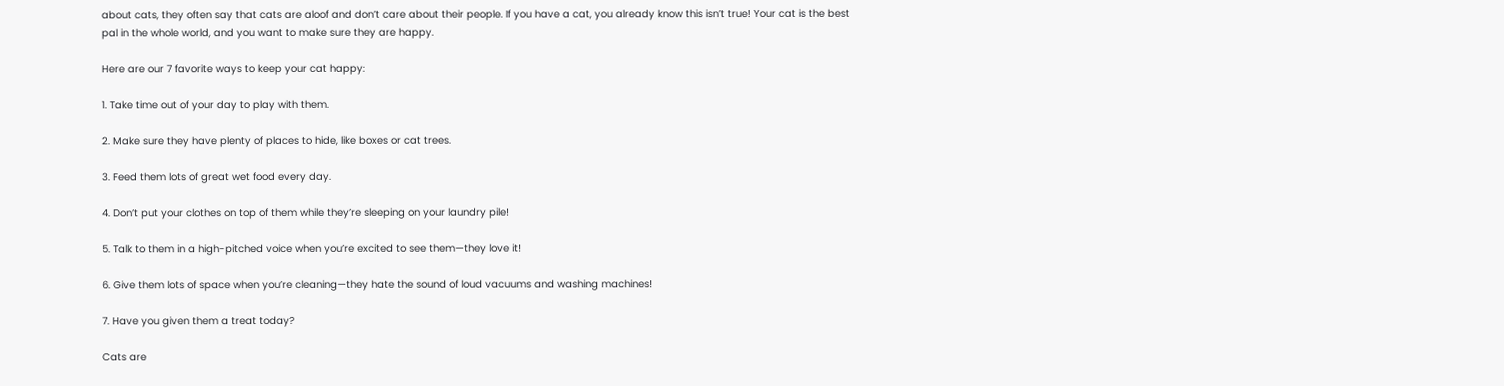about cats, they often say that cats are aloof and don’t care about their people. If you have a cat, you already know this isn’t true! Your cat is the best pal in the whole world, and you want to make sure they are happy.

Here are our 7 favorite ways to keep your cat happy:

1. Take time out of your day to play with them.

2. Make sure they have plenty of places to hide, like boxes or cat trees.

3. Feed them lots of great wet food every day.

4. Don’t put your clothes on top of them while they’re sleeping on your laundry pile!

5. Talk to them in a high-pitched voice when you’re excited to see them—they love it!

6. Give them lots of space when you’re cleaning—they hate the sound of loud vacuums and washing machines!

7. Have you given them a treat today?

Cats are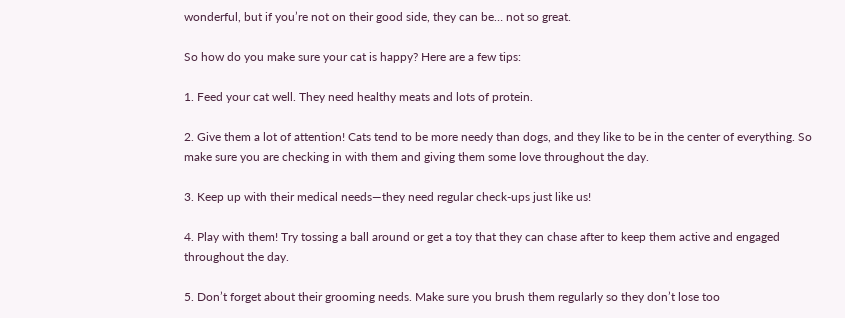wonderful, but if you’re not on their good side, they can be… not so great.

So how do you make sure your cat is happy? Here are a few tips:

1. Feed your cat well. They need healthy meats and lots of protein.

2. Give them a lot of attention! Cats tend to be more needy than dogs, and they like to be in the center of everything. So make sure you are checking in with them and giving them some love throughout the day.

3. Keep up with their medical needs—they need regular check-ups just like us!

4. Play with them! Try tossing a ball around or get a toy that they can chase after to keep them active and engaged throughout the day.

5. Don’t forget about their grooming needs. Make sure you brush them regularly so they don’t lose too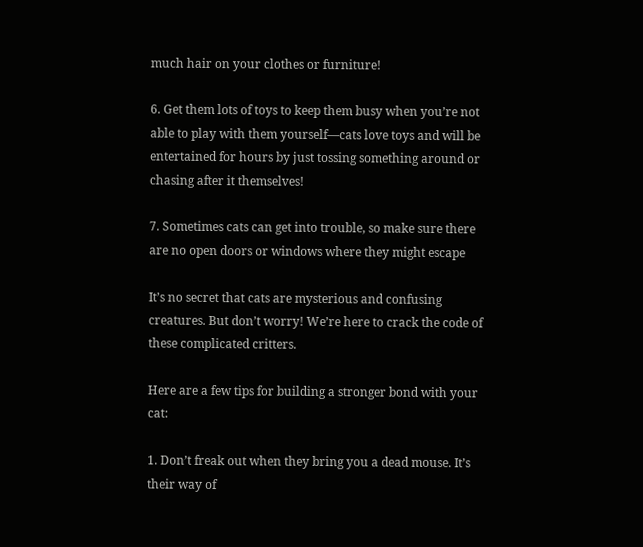much hair on your clothes or furniture!

6. Get them lots of toys to keep them busy when you’re not able to play with them yourself—cats love toys and will be entertained for hours by just tossing something around or chasing after it themselves!

7. Sometimes cats can get into trouble, so make sure there are no open doors or windows where they might escape

It’s no secret that cats are mysterious and confusing creatures. But don’t worry! We’re here to crack the code of these complicated critters.

Here are a few tips for building a stronger bond with your cat:

1. Don’t freak out when they bring you a dead mouse. It’s their way of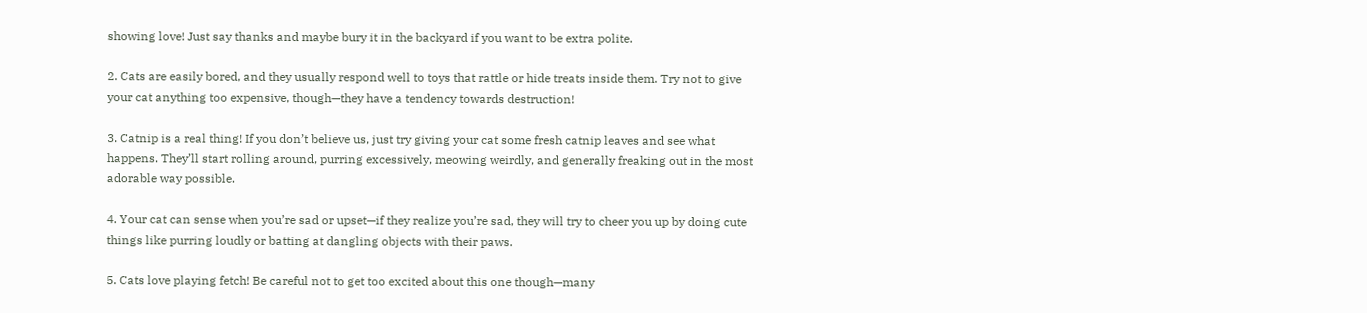showing love! Just say thanks and maybe bury it in the backyard if you want to be extra polite.

2. Cats are easily bored, and they usually respond well to toys that rattle or hide treats inside them. Try not to give your cat anything too expensive, though—they have a tendency towards destruction!

3. Catnip is a real thing! If you don’t believe us, just try giving your cat some fresh catnip leaves and see what happens. They’ll start rolling around, purring excessively, meowing weirdly, and generally freaking out in the most adorable way possible.

4. Your cat can sense when you’re sad or upset—if they realize you’re sad, they will try to cheer you up by doing cute things like purring loudly or batting at dangling objects with their paws.

5. Cats love playing fetch! Be careful not to get too excited about this one though—many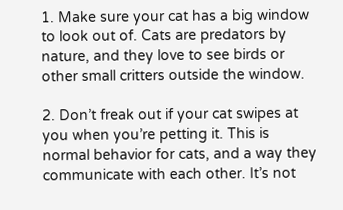1. Make sure your cat has a big window to look out of. Cats are predators by nature, and they love to see birds or other small critters outside the window.

2. Don’t freak out if your cat swipes at you when you’re petting it. This is normal behavior for cats, and a way they communicate with each other. It’s not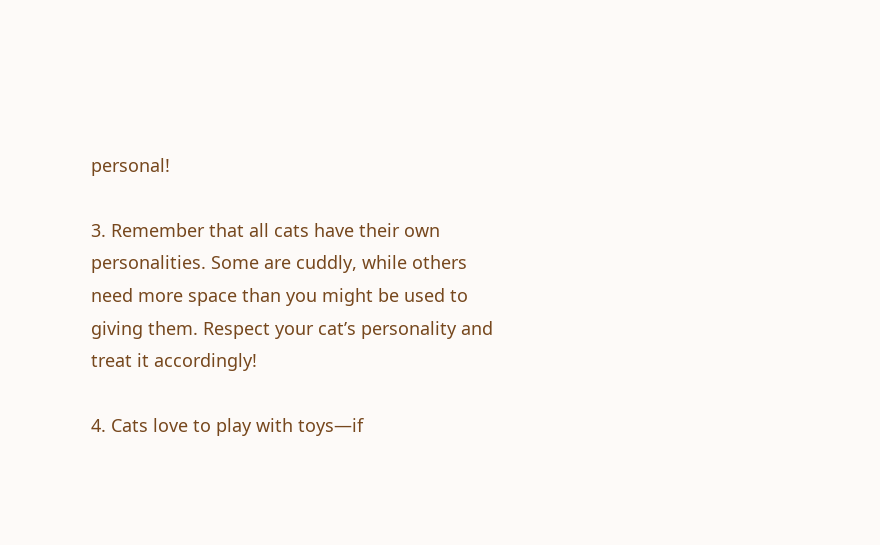personal!

3. Remember that all cats have their own personalities. Some are cuddly, while others need more space than you might be used to giving them. Respect your cat’s personality and treat it accordingly!

4. Cats love to play with toys—if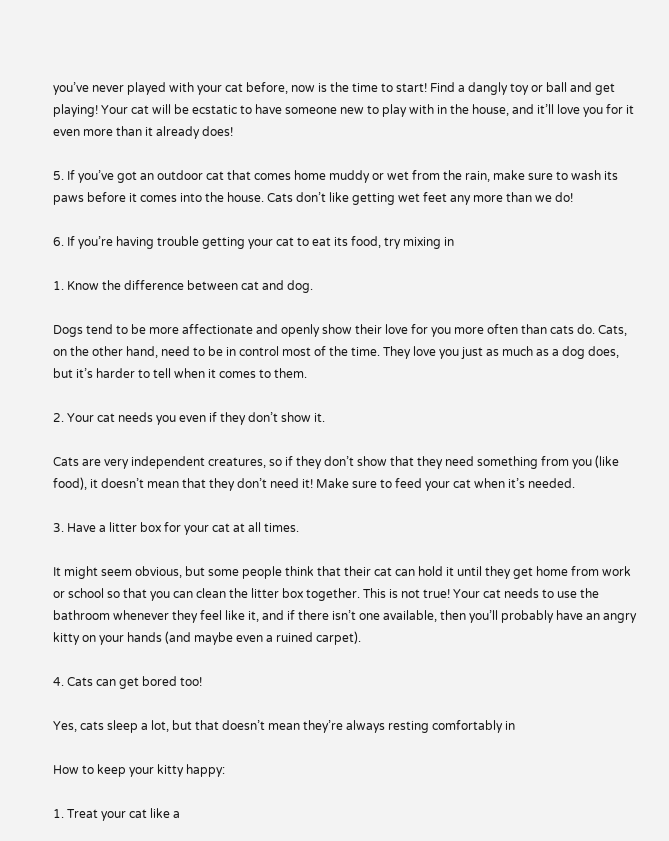you’ve never played with your cat before, now is the time to start! Find a dangly toy or ball and get playing! Your cat will be ecstatic to have someone new to play with in the house, and it’ll love you for it even more than it already does!

5. If you’ve got an outdoor cat that comes home muddy or wet from the rain, make sure to wash its paws before it comes into the house. Cats don’t like getting wet feet any more than we do!

6. If you’re having trouble getting your cat to eat its food, try mixing in

1. Know the difference between cat and dog.

Dogs tend to be more affectionate and openly show their love for you more often than cats do. Cats, on the other hand, need to be in control most of the time. They love you just as much as a dog does, but it’s harder to tell when it comes to them.

2. Your cat needs you even if they don’t show it.

Cats are very independent creatures, so if they don’t show that they need something from you (like food), it doesn’t mean that they don’t need it! Make sure to feed your cat when it’s needed.

3. Have a litter box for your cat at all times.

It might seem obvious, but some people think that their cat can hold it until they get home from work or school so that you can clean the litter box together. This is not true! Your cat needs to use the bathroom whenever they feel like it, and if there isn’t one available, then you’ll probably have an angry kitty on your hands (and maybe even a ruined carpet).

4. Cats can get bored too!

Yes, cats sleep a lot, but that doesn’t mean they’re always resting comfortably in

How to keep your kitty happy:

1. Treat your cat like a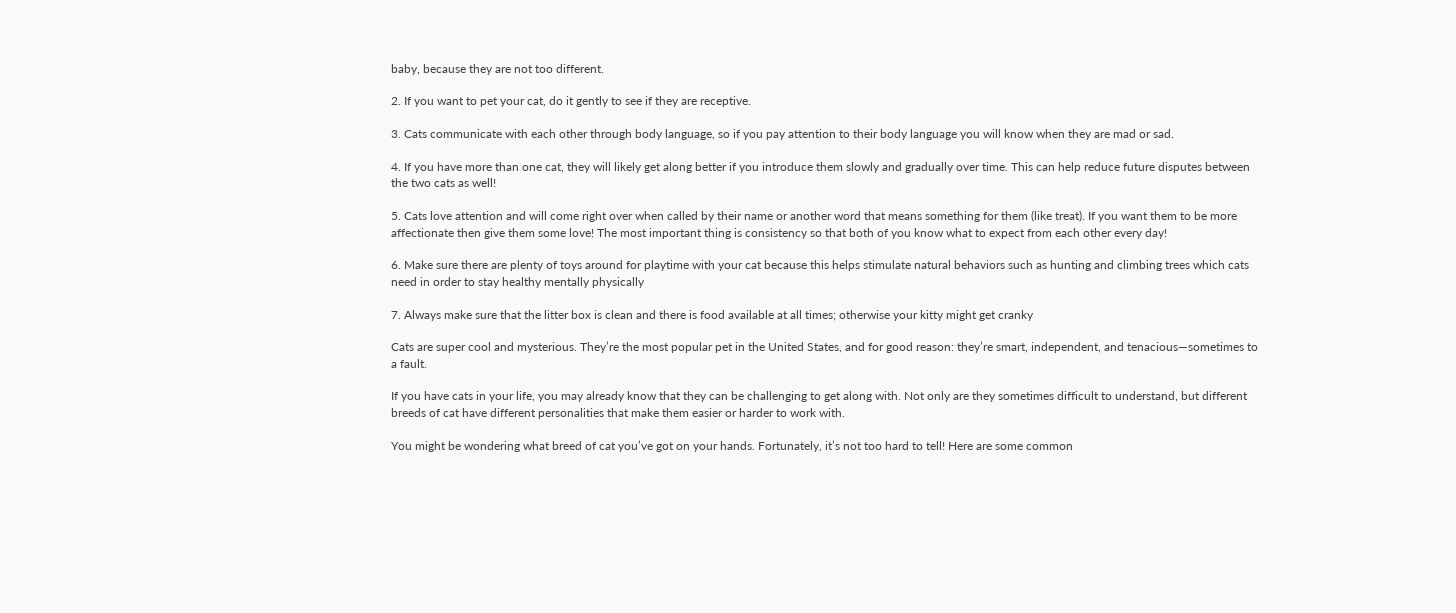baby, because they are not too different.

2. If you want to pet your cat, do it gently to see if they are receptive.

3. Cats communicate with each other through body language, so if you pay attention to their body language you will know when they are mad or sad.

4. If you have more than one cat, they will likely get along better if you introduce them slowly and gradually over time. This can help reduce future disputes between the two cats as well!

5. Cats love attention and will come right over when called by their name or another word that means something for them (like treat). If you want them to be more affectionate then give them some love! The most important thing is consistency so that both of you know what to expect from each other every day!

6. Make sure there are plenty of toys around for playtime with your cat because this helps stimulate natural behaviors such as hunting and climbing trees which cats need in order to stay healthy mentally physically

7. Always make sure that the litter box is clean and there is food available at all times; otherwise your kitty might get cranky

Cats are super cool and mysterious. They’re the most popular pet in the United States, and for good reason: they’re smart, independent, and tenacious—sometimes to a fault.

If you have cats in your life, you may already know that they can be challenging to get along with. Not only are they sometimes difficult to understand, but different breeds of cat have different personalities that make them easier or harder to work with.

You might be wondering what breed of cat you’ve got on your hands. Fortunately, it’s not too hard to tell! Here are some common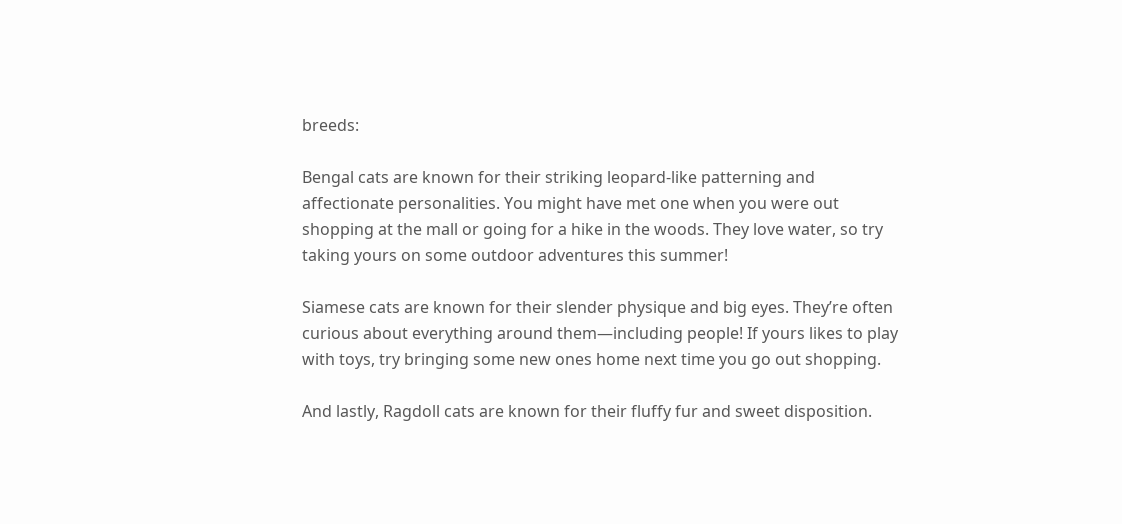breeds:

Bengal cats are known for their striking leopard-like patterning and affectionate personalities. You might have met one when you were out shopping at the mall or going for a hike in the woods. They love water, so try taking yours on some outdoor adventures this summer!

Siamese cats are known for their slender physique and big eyes. They’re often curious about everything around them—including people! If yours likes to play with toys, try bringing some new ones home next time you go out shopping.

And lastly, Ragdoll cats are known for their fluffy fur and sweet disposition.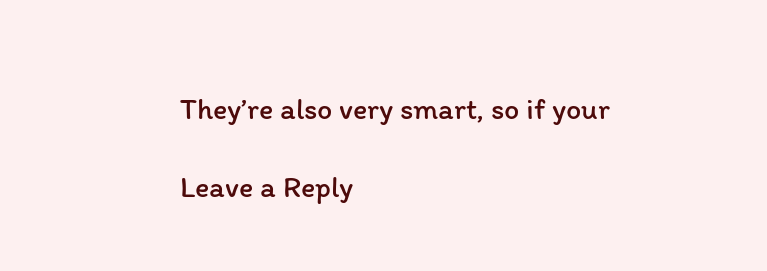They’re also very smart, so if your

Leave a Reply